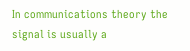In communications theory the signal is usually a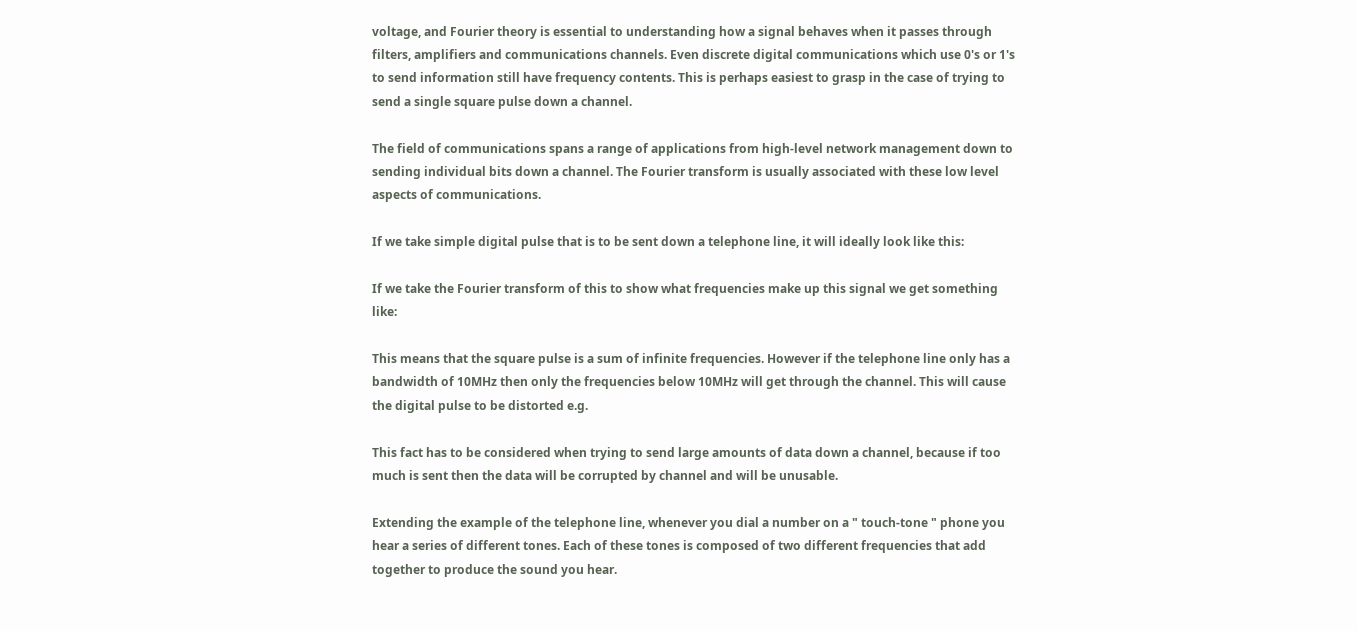voltage, and Fourier theory is essential to understanding how a signal behaves when it passes through filters, amplifiers and communications channels. Even discrete digital communications which use 0's or 1's to send information still have frequency contents. This is perhaps easiest to grasp in the case of trying to send a single square pulse down a channel.

The field of communications spans a range of applications from high-level network management down to sending individual bits down a channel. The Fourier transform is usually associated with these low level aspects of communications.

If we take simple digital pulse that is to be sent down a telephone line, it will ideally look like this:

If we take the Fourier transform of this to show what frequencies make up this signal we get something like:

This means that the square pulse is a sum of infinite frequencies. However if the telephone line only has a bandwidth of 10MHz then only the frequencies below 10MHz will get through the channel. This will cause the digital pulse to be distorted e.g.

This fact has to be considered when trying to send large amounts of data down a channel, because if too much is sent then the data will be corrupted by channel and will be unusable.

Extending the example of the telephone line, whenever you dial a number on a " touch-tone " phone you hear a series of different tones. Each of these tones is composed of two different frequencies that add together to produce the sound you hear.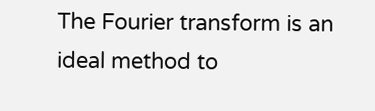The Fourier transform is an ideal method to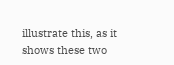illustrate this, as it shows these two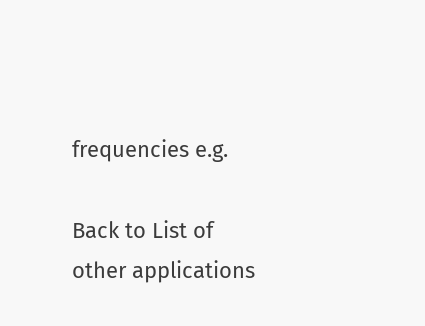frequencies e.g.

Back to List of other applications